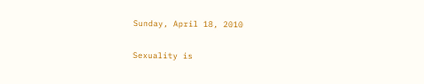Sunday, April 18, 2010

Sexuality is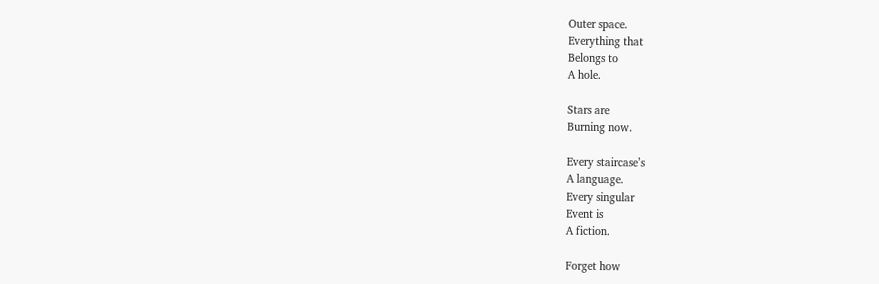Outer space.
Everything that
Belongs to
A hole.

Stars are
Burning now.

Every staircase’s
A language.
Every singular
Event is
A fiction.

Forget how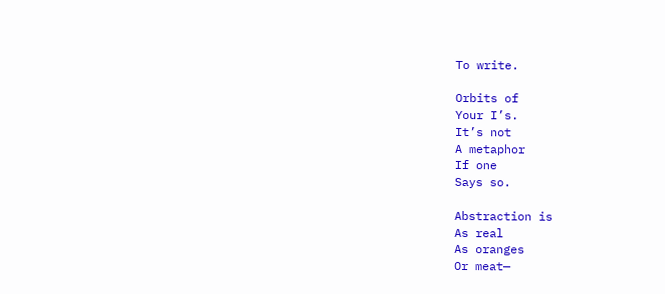To write.

Orbits of
Your I’s.
It’s not
A metaphor
If one
Says so.

Abstraction is
As real
As oranges
Or meat—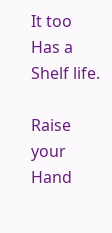It too
Has a
Shelf life.

Raise your
Hand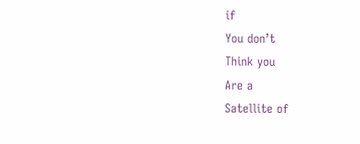if
You don’t
Think you
Are a
Satellite of